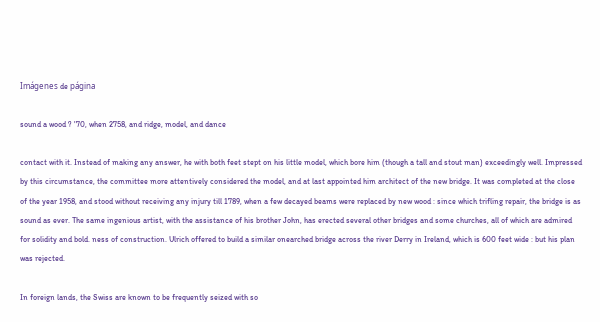Imágenes de página

sound a wood ? '70, when 2758, and ridge, model, and dance

contact with it. Instead of making any answer, he with both feet stept on his little model, which bore him (though a tall and stout man) exceedingly well. Impressed by this circumstance, the committee more attentively considered the model, and at last appointed him architect of the new bridge. It was completed at the close of the year 1958, and stood without receiving any injury till 1789, when a few decayed beams were replaced by new wood : since which trifling repair, the bridge is as sound as ever. The same ingenious artist, with the assistance of his brother John, has erected several other bridges and some churches, all of which are admired for solidity and bold. ness of construction. Ulrich offered to build a similar onearched bridge across the river Derry in Ireland, which is 600 feet wide : but his plan was rejected.

In foreign lands, the Swiss are known to be frequently seized with so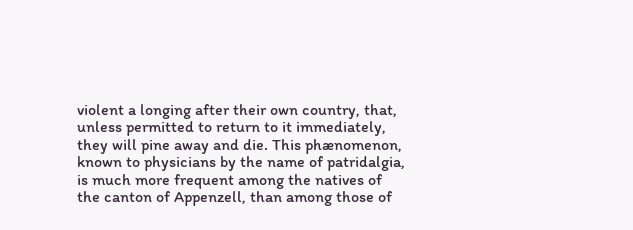violent a longing after their own country, that, unless permitted to return to it immediately, they will pine away and die. This phænomenon, known to physicians by the name of patridalgia, is much more frequent among the natives of the canton of Appenzell, than among those of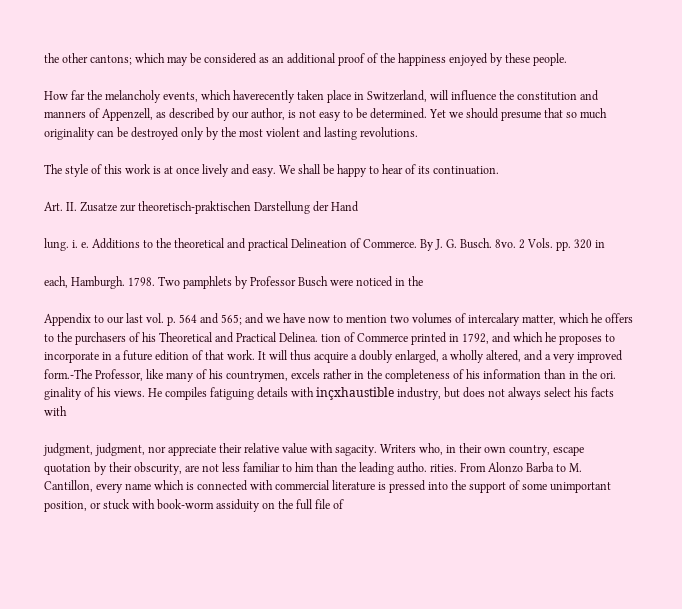the other cantons; which may be considered as an additional proof of the happiness enjoyed by these people.

How far the melancholy events, which haverecently taken place in Switzerland, will influence the constitution and manners of Appenzell, as described by our author, is not easy to be determined. Yet we should presume that so much originality can be destroyed only by the most violent and lasting revolutions.

The style of this work is at once lively and easy. We shall be happy to hear of its continuation.

Art. II. Zusatze zur theoretisch-praktischen Darstellung der Hand

lung. i. e. Additions to the theoretical and practical Delineation of Commerce. By J. G. Busch. 8vo. 2 Vols. pp. 320 in

each, Hamburgh. 1798. Two pamphlets by Professor Busch were noticed in the

Appendix to our last vol. p. 564 and 565; and we have now to mention two volumes of intercalary matter, which he offers to the purchasers of his Theoretical and Practical Delinea. tion of Commerce printed in 1792, and which he proposes to incorporate in a future edition of that work. It will thus acquire a doubly enlarged, a wholly altered, and a very improved form.-The Professor, like many of his countrymen, excels rather in the completeness of his information than in the ori. ginality of his views. He compiles fatiguing details with inçxhaustible industry, but does not always select his facts with

judgment, judgment, nor appreciate their relative value with sagacity. Writers who, in their own country, escape quotation by their obscurity, are not less familiar to him than the leading autho. rities. From Alonzo Barba to M. Cantillon, every name which is connected with commercial literature is pressed into the support of some unimportant position, or stuck with book-worm assiduity on the full file of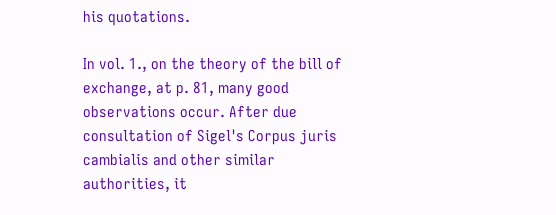his quotations.

In vol. 1., on the theory of the bill of exchange, at p. 81, many good observations occur. After due consultation of Sigel's Corpus juris cambialis and other similar authorities, it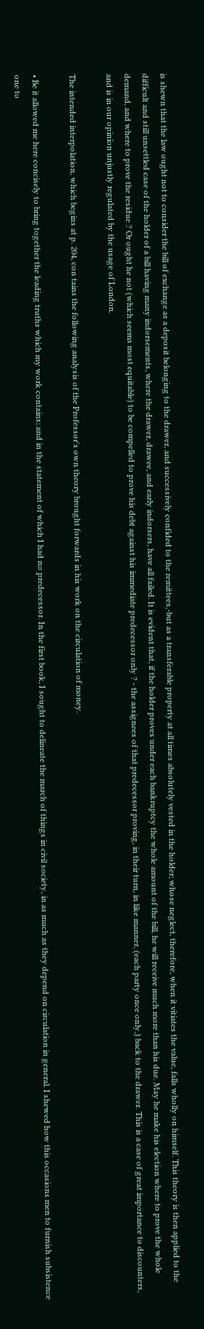is shewn that the law ought not to consider the bill of exchange as a deposit belonging to the drawer, and successively confided to the remittees,-but as a transferable property at all times absolutely vested in the holder; whose neglect, therefore, when it vitiates the value, falls wholly on himself. This theory is then applied to the difficult and still unsettled case of the holder of a bill having many indorsements, where the drawer, drawee, and early indorsers, have all failed. It is evident that, if the holder proves under each bankruptcy the whole amount of the bill, he will receive much more than his due. May he make his election where to prove the whole demand, and where to prove the residue ? Or ought he not (which seems most equitable) to be compelled to prove his debt against his immediate predecessor only ? - the assignees of that predecessor proving, in their turn, in like manner, (each party once only,) back to the drawer. This is a case of great importance to discounters, and is in our opinion unjustly regulated by the usage of London.

The intended interpolation, which begins at p. 204, con tains the following analysis of the Professor's own theory brought forwards in his work on the circulation of money.

• Be it allowed me here concisely to bring together the leading truths which my work contains; and in the statement of which I had no predecessor. In the first book, I sought to delineate the march of things in civil society, in as much as they depend on circulation in general. I shewed how this occasions men to furnish subsistence one to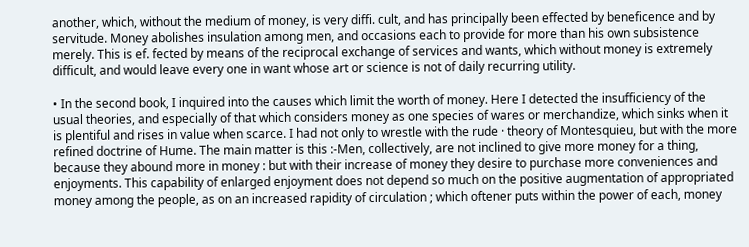another, which, without the medium of money, is very diffi. cult, and has principally been effected by beneficence and by servitude. Money abolishes insulation among men, and occasions each to provide for more than his own subsistence merely. This is ef. fected by means of the reciprocal exchange of services and wants, which without money is extremely difficult, and would leave every one in want whose art or science is not of daily recurring utility.

• In the second book, I inquired into the causes which limit the worth of money. Here I detected the insufficiency of the usual theories, and especially of that which considers money as one species of wares or merchandize, which sinks when it is plentiful and rises in value when scarce. I had not only to wrestle with the rude · theory of Montesquieu, but with the more refined doctrine of Hume. The main matter is this :-Men, collectively, are not inclined to give more money for a thing, because they abound more in money : but with their increase of money they desire to purchase more conveniences and enjoyments. This capability of enlarged enjoyment does not depend so much on the positive augmentation of appropriated money among the people, as on an increased rapidity of circulation ; which oftener puts within the power of each, money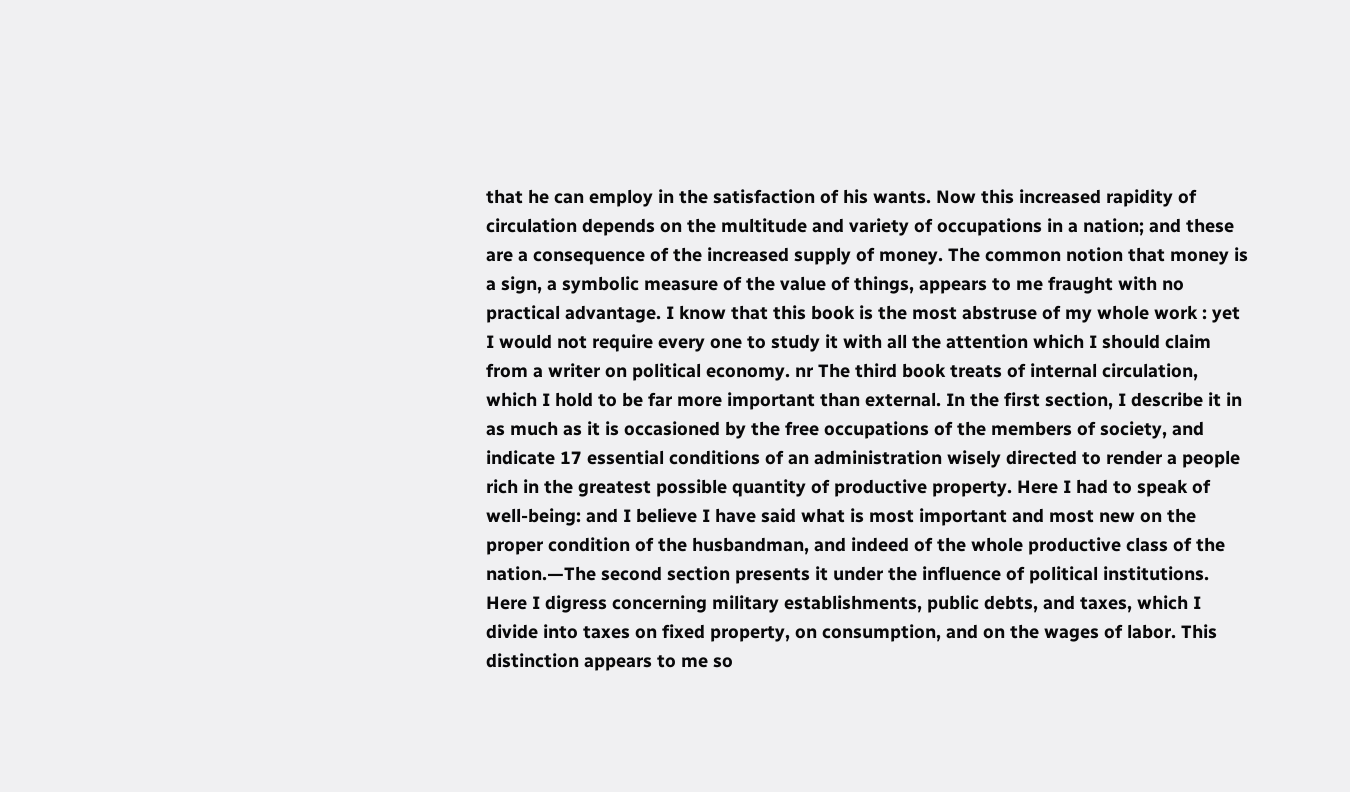that he can employ in the satisfaction of his wants. Now this increased rapidity of circulation depends on the multitude and variety of occupations in a nation; and these are a consequence of the increased supply of money. The common notion that money is a sign, a symbolic measure of the value of things, appears to me fraught with no practical advantage. I know that this book is the most abstruse of my whole work : yet I would not require every one to study it with all the attention which I should claim from a writer on political economy. nr The third book treats of internal circulation, which I hold to be far more important than external. In the first section, I describe it in as much as it is occasioned by the free occupations of the members of society, and indicate 17 essential conditions of an administration wisely directed to render a people rich in the greatest possible quantity of productive property. Here I had to speak of well-being: and I believe I have said what is most important and most new on the proper condition of the husbandman, and indeed of the whole productive class of the nation.—The second section presents it under the influence of political institutions. Here I digress concerning military establishments, public debts, and taxes, which I divide into taxes on fixed property, on consumption, and on the wages of labor. This distinction appears to me so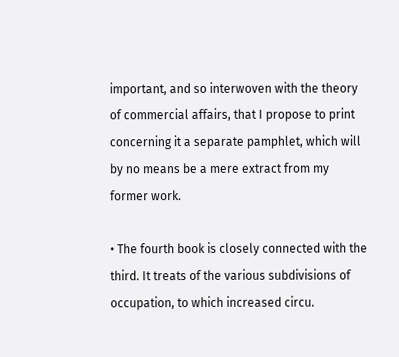important, and so interwoven with the theory of commercial affairs, that I propose to print concerning it a separate pamphlet, which will by no means be a mere extract from my former work.

• The fourth book is closely connected with the third. It treats of the various subdivisions of occupation, to which increased circu.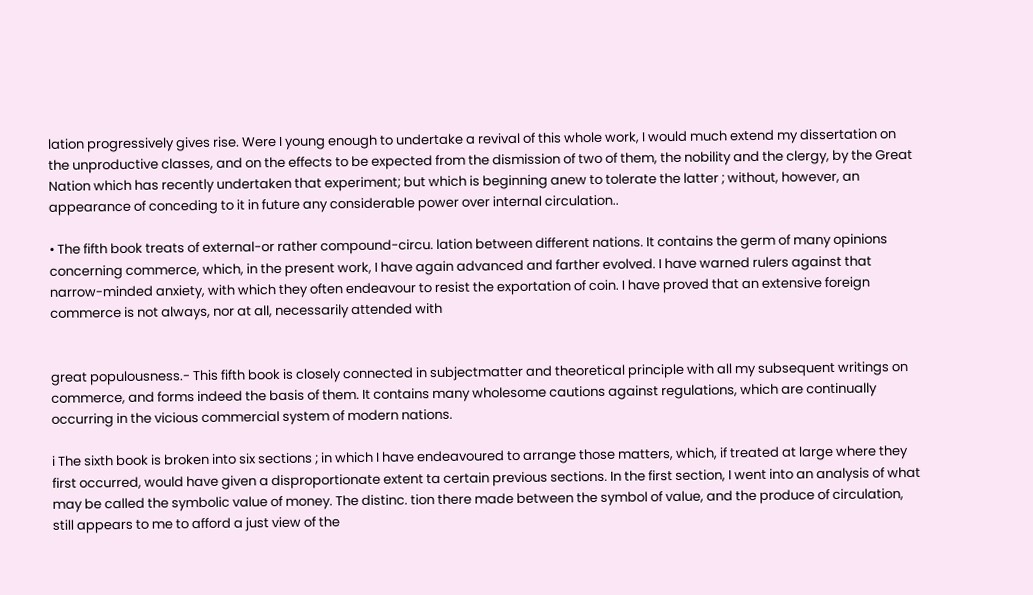lation progressively gives rise. Were I young enough to undertake a revival of this whole work, I would much extend my dissertation on the unproductive classes, and on the effects to be expected from the dismission of two of them, the nobility and the clergy, by the Great Nation which has recently undertaken that experiment; but which is beginning anew to tolerate the latter ; without, however, an appearance of conceding to it in future any considerable power over internal circulation..

• The fifth book treats of external-or rather compound-circu. lation between different nations. It contains the germ of many opinions concerning commerce, which, in the present work, I have again advanced and farther evolved. I have warned rulers against that narrow-minded anxiety, with which they often endeavour to resist the exportation of coin. I have proved that an extensive foreign commerce is not always, nor at all, necessarily attended with


great populousness.- This fifth book is closely connected in subjectmatter and theoretical principle with all my subsequent writings on commerce, and forms indeed the basis of them. It contains many wholesome cautions against regulations, which are continually occurring in the vicious commercial system of modern nations.

i The sixth book is broken into six sections ; in which I have endeavoured to arrange those matters, which, if treated at large where they first occurred, would have given a disproportionate extent ta certain previous sections. In the first section, I went into an analysis of what may be called the symbolic value of money. The distinc. tion there made between the symbol of value, and the produce of circulation, still appears to me to afford a just view of the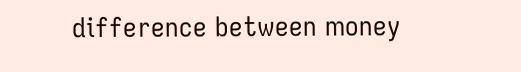difference between money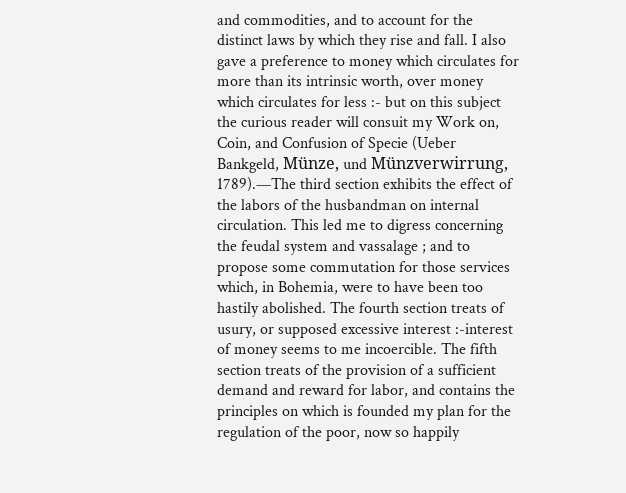and commodities, and to account for the distinct laws by which they rise and fall. I also gave a preference to money which circulates for more than its intrinsic worth, over money which circulates for less :- but on this subject the curious reader will consuit my Work on, Coin, and Confusion of Specie (Ueber Bankgeld, Münze, und Münzverwirrung, 1789).—The third section exhibits the effect of the labors of the husbandman on internal circulation. This led me to digress concerning the feudal system and vassalage ; and to propose some commutation for those services which, in Bohemia, were to have been too hastily abolished. The fourth section treats of usury, or supposed excessive interest :-interest of money seems to me incoercible. The fifth section treats of the provision of a sufficient demand and reward for labor, and contains the principles on which is founded my plan for the regulation of the poor, now so happily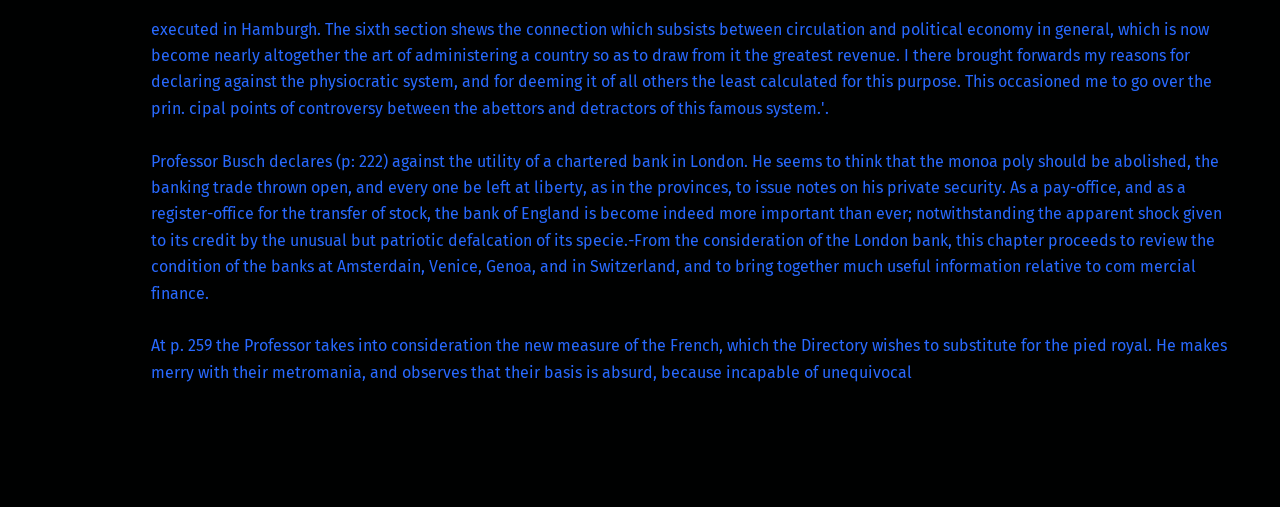executed in Hamburgh. The sixth section shews the connection which subsists between circulation and political economy in general, which is now become nearly altogether the art of administering a country so as to draw from it the greatest revenue. I there brought forwards my reasons for declaring against the physiocratic system, and for deeming it of all others the least calculated for this purpose. This occasioned me to go over the prin. cipal points of controversy between the abettors and detractors of this famous system.'.

Professor Busch declares (p: 222) against the utility of a chartered bank in London. He seems to think that the monoa poly should be abolished, the banking trade thrown open, and every one be left at liberty, as in the provinces, to issue notes on his private security. As a pay-office, and as a register-office for the transfer of stock, the bank of England is become indeed more important than ever; notwithstanding the apparent shock given to its credit by the unusual but patriotic defalcation of its specie.-From the consideration of the London bank, this chapter proceeds to review the condition of the banks at Amsterdain, Venice, Genoa, and in Switzerland, and to bring together much useful information relative to com mercial finance.

At p. 259 the Professor takes into consideration the new measure of the French, which the Directory wishes to substitute for the pied royal. He makes merry with their metromania, and observes that their basis is absurd, because incapable of unequivocal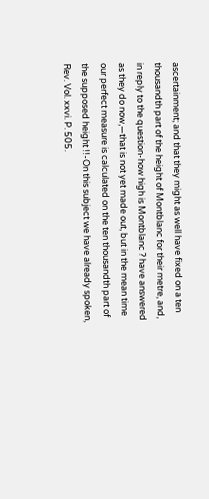ascertainment; and that they might as well have fixed on a ten thousandth part of the height of Montblanc for their metre, and, in reply to the question-how high is Montblanc ? have answered as they do now,—that is not yet made out, but in the mean time our perfect measure is calculated on the ten thousandth part of the supposed height !!-On this subject we have already spoken, Rev. Vol. xxvi. P. 505.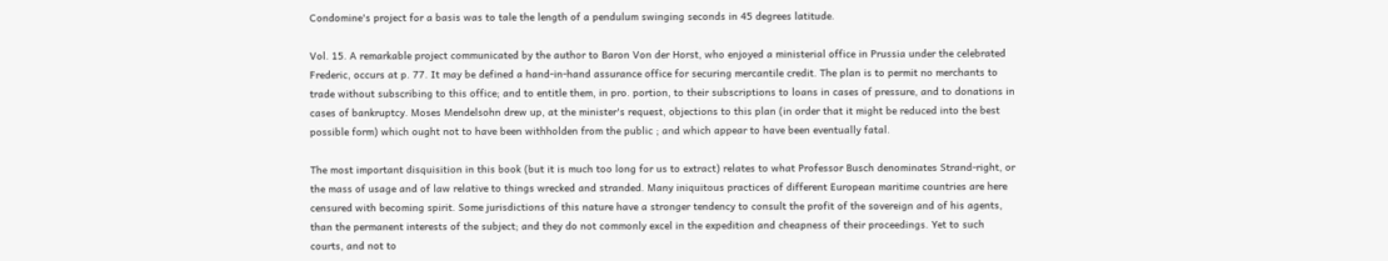Condomine's project for a basis was to tale the length of a pendulum swinging seconds in 45 degrees latitude.

Vol. 15. A remarkable project communicated by the author to Baron Von der Horst, who enjoyed a ministerial office in Prussia under the celebrated Frederic, occurs at p. 77. It may be defined a hand-in-hand assurance office for securing mercantile credit. The plan is to permit no merchants to trade without subscribing to this office; and to entitle them, in pro. portion, to their subscriptions to loans in cases of pressure, and to donations in cases of bankruptcy. Moses Mendelsohn drew up, at the minister's request, objections to this plan (in order that it might be reduced into the best possible form) which ought not to have been withholden from the public ; and which appear to have been eventually fatal.

The most important disquisition in this book (but it is much too long for us to extract) relates to what Professor Busch denominates Strand-right, or the mass of usage and of law relative to things wrecked and stranded. Many iniquitous practices of different European maritime countries are here censured with becoming spirit. Some jurisdictions of this nature have a stronger tendency to consult the profit of the sovereign and of his agents, than the permanent interests of the subject; and they do not commonly excel in the expedition and cheapness of their proceedings. Yet to such courts, and not to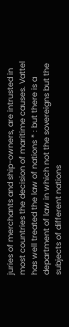juries of merchants and ship-owners, are intrusted in most countries the decision of maritime causes. Vattel has well treated the law of nations * : but there is a department of law in which not the sovereigns but the subjects of different nations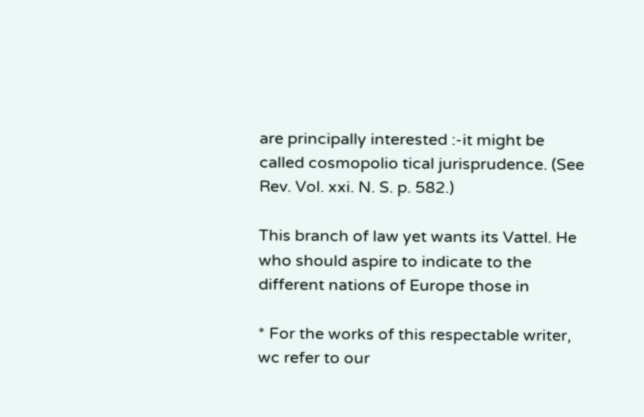are principally interested :-it might be called cosmopolio tical jurisprudence. (See Rev. Vol. xxi. N. S. p. 582.)

This branch of law yet wants its Vattel. He who should aspire to indicate to the different nations of Europe those in

* For the works of this respectable writer, wc refer to our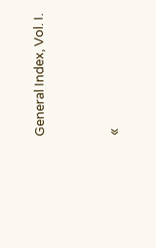General Index, Vol. I.


«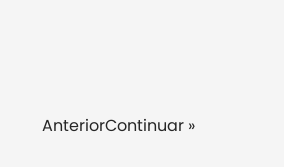AnteriorContinuar »